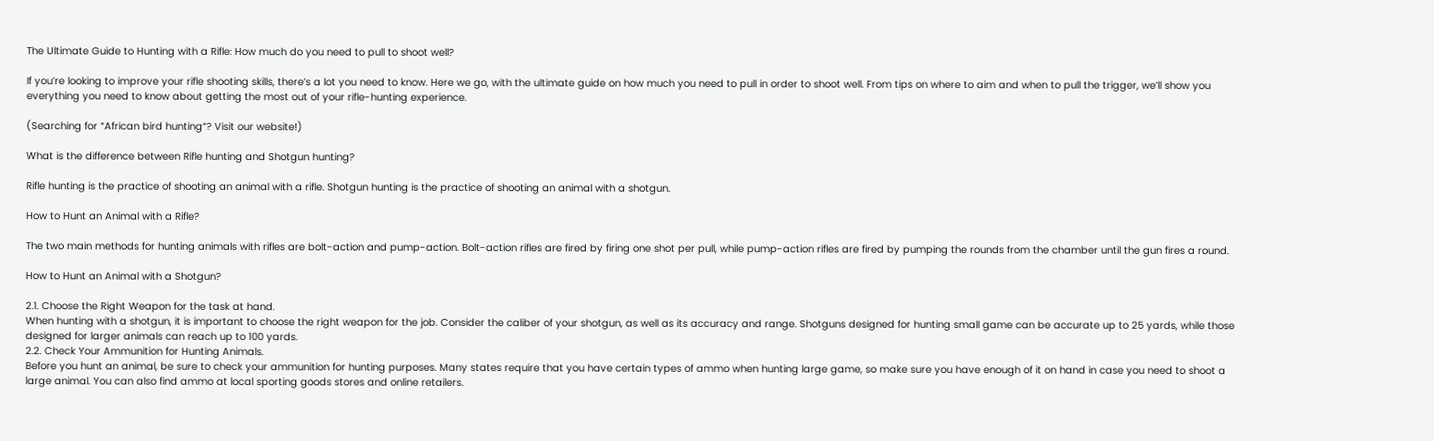The Ultimate Guide to Hunting with a Rifle: How much do you need to pull to shoot well?

If you’re looking to improve your rifle shooting skills, there’s a lot you need to know. Here we go, with the ultimate guide on how much you need to pull in order to shoot well. From tips on where to aim and when to pull the trigger, we’ll show you everything you need to know about getting the most out of your rifle-hunting experience.

(Searching for “African bird hunting“? Visit our website!)

What is the difference between Rifle hunting and Shotgun hunting?

Rifle hunting is the practice of shooting an animal with a rifle. Shotgun hunting is the practice of shooting an animal with a shotgun.

How to Hunt an Animal with a Rifle?

The two main methods for hunting animals with rifles are bolt-action and pump-action. Bolt-action rifles are fired by firing one shot per pull, while pump-action rifles are fired by pumping the rounds from the chamber until the gun fires a round.

How to Hunt an Animal with a Shotgun?

2.1. Choose the Right Weapon for the task at hand.
When hunting with a shotgun, it is important to choose the right weapon for the job. Consider the caliber of your shotgun, as well as its accuracy and range. Shotguns designed for hunting small game can be accurate up to 25 yards, while those designed for larger animals can reach up to 100 yards.
2.2. Check Your Ammunition for Hunting Animals.
Before you hunt an animal, be sure to check your ammunition for hunting purposes. Many states require that you have certain types of ammo when hunting large game, so make sure you have enough of it on hand in case you need to shoot a large animal. You can also find ammo at local sporting goods stores and online retailers.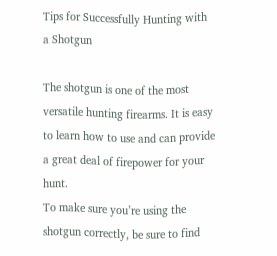Tips for Successfully Hunting with a Shotgun

The shotgun is one of the most versatile hunting firearms. It is easy to learn how to use and can provide a great deal of firepower for your hunt.
To make sure you’re using the shotgun correctly, be sure to find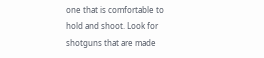one that is comfortable to hold and shoot. Look for shotguns that are made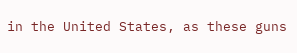in the United States, as these guns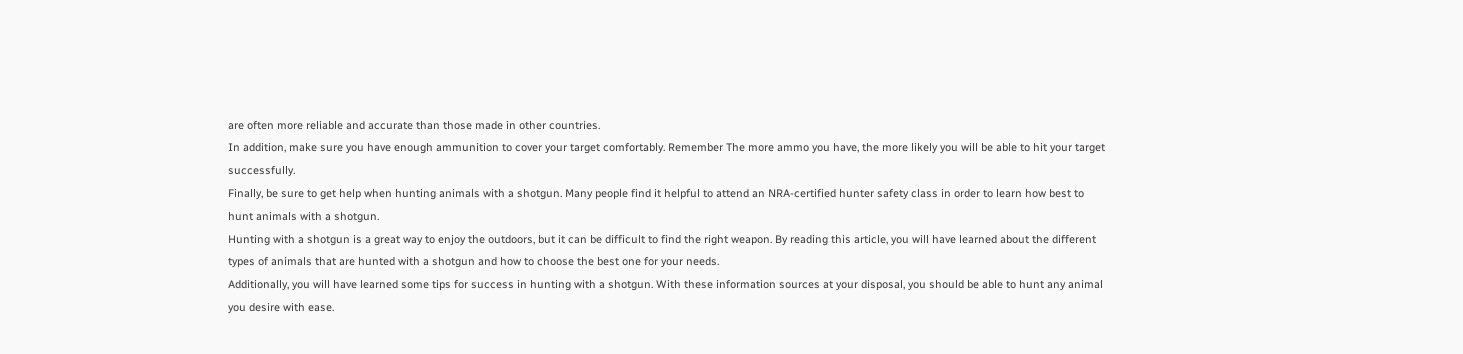are often more reliable and accurate than those made in other countries.
In addition, make sure you have enough ammunition to cover your target comfortably. Remember The more ammo you have, the more likely you will be able to hit your target successfully.
Finally, be sure to get help when hunting animals with a shotgun. Many people find it helpful to attend an NRA-certified hunter safety class in order to learn how best to hunt animals with a shotgun.
Hunting with a shotgun is a great way to enjoy the outdoors, but it can be difficult to find the right weapon. By reading this article, you will have learned about the different types of animals that are hunted with a shotgun and how to choose the best one for your needs.
Additionally, you will have learned some tips for success in hunting with a shotgun. With these information sources at your disposal, you should be able to hunt any animal you desire with ease.